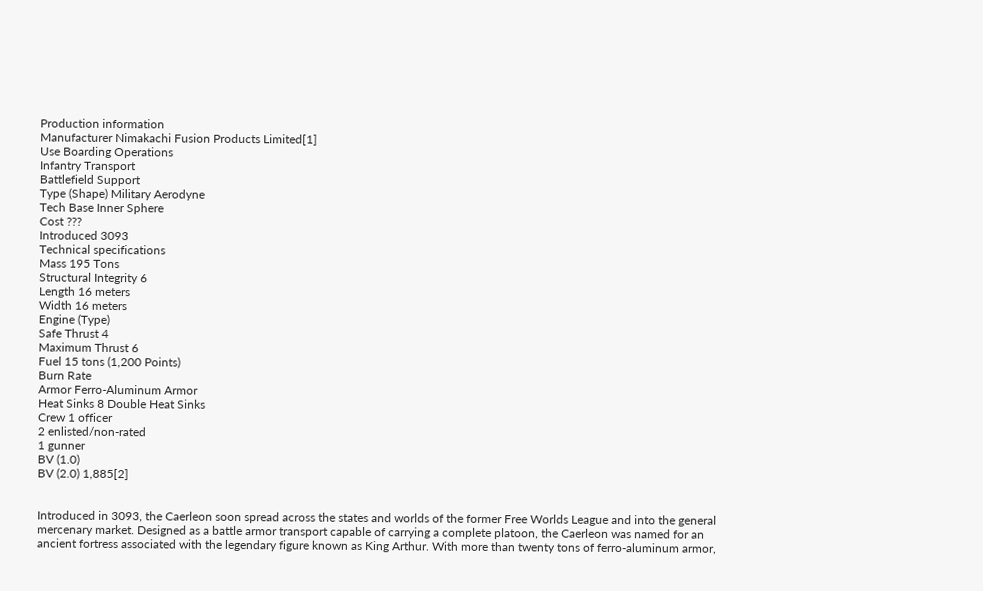Production information
Manufacturer Nimakachi Fusion Products Limited[1]
Use Boarding Operations
Infantry Transport
Battlefield Support
Type (Shape) Military Aerodyne
Tech Base Inner Sphere
Cost ???
Introduced 3093
Technical specifications
Mass 195 Tons
Structural Integrity 6
Length 16 meters
Width 16 meters
Engine (Type)
Safe Thrust 4
Maximum Thrust 6
Fuel 15 tons (1,200 Points)
Burn Rate
Armor Ferro-Aluminum Armor
Heat Sinks 8 Double Heat Sinks
Crew 1 officer
2 enlisted/non-rated
1 gunner
BV (1.0)
BV (2.0) 1,885[2]


Introduced in 3093, the Caerleon soon spread across the states and worlds of the former Free Worlds League and into the general mercenary market. Designed as a battle armor transport capable of carrying a complete platoon, the Caerleon was named for an ancient fortress associated with the legendary figure known as King Arthur. With more than twenty tons of ferro-aluminum armor,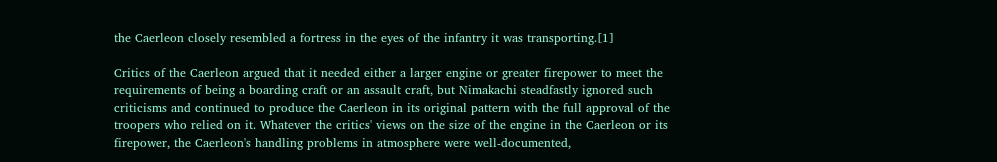the Caerleon closely resembled a fortress in the eyes of the infantry it was transporting.[1]

Critics of the Caerleon argued that it needed either a larger engine or greater firepower to meet the requirements of being a boarding craft or an assault craft, but Nimakachi steadfastly ignored such criticisms and continued to produce the Caerleon in its original pattern with the full approval of the troopers who relied on it. Whatever the critics' views on the size of the engine in the Caerleon or its firepower, the Caerleon's handling problems in atmosphere were well-documented,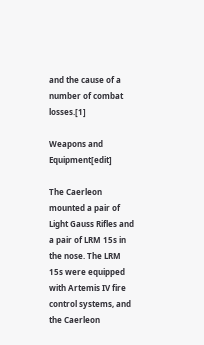and the cause of a number of combat losses.[1]

Weapons and Equipment[edit]

The Caerleon mounted a pair of Light Gauss Rifles and a pair of LRM 15s in the nose. The LRM 15s were equipped with Artemis IV fire control systems, and the Caerleon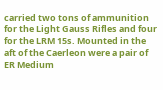carried two tons of ammunition for the Light Gauss Rifles and four for the LRM 15s. Mounted in the aft of the Caerleon were a pair of ER Medium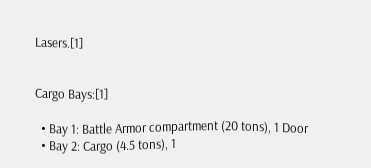Lasers.[1]


Cargo Bays:[1]

  • Bay 1: Battle Armor compartment (20 tons), 1 Door
  • Bay 2: Cargo (4.5 tons), 1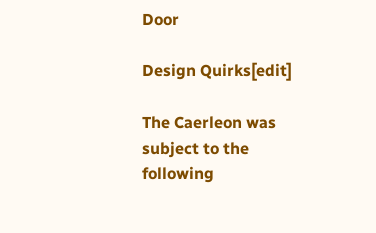Door

Design Quirks[edit]

The Caerleon was subject to the following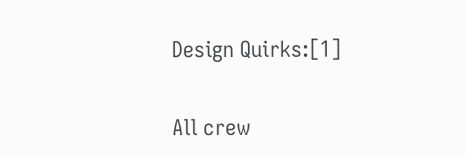Design Quirks:[1]


All crew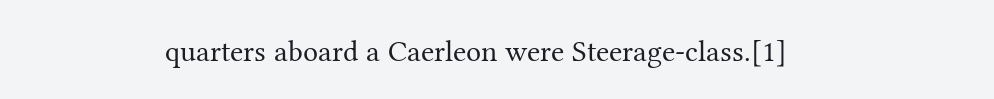quarters aboard a Caerleon were Steerage-class.[1]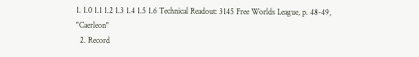1. 1.0 1.1 1.2 1.3 1.4 1.5 1.6 Technical Readout: 3145 Free Worlds League, p. 48-49, "Caerleon"
  2. Record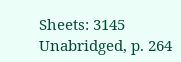Sheets: 3145 Unabridged, p. 264